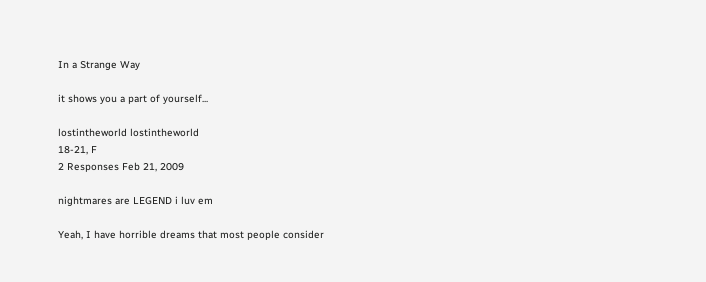In a Strange Way

it shows you a part of yourself...

lostintheworld lostintheworld
18-21, F
2 Responses Feb 21, 2009

nightmares are LEGEND i luv em

Yeah, I have horrible dreams that most people consider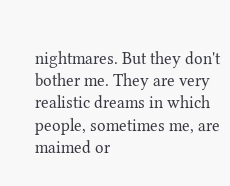nightmares. But they don't bother me. They are very realistic dreams in which people, sometimes me, are maimed or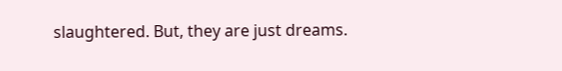slaughtered. But, they are just dreams.